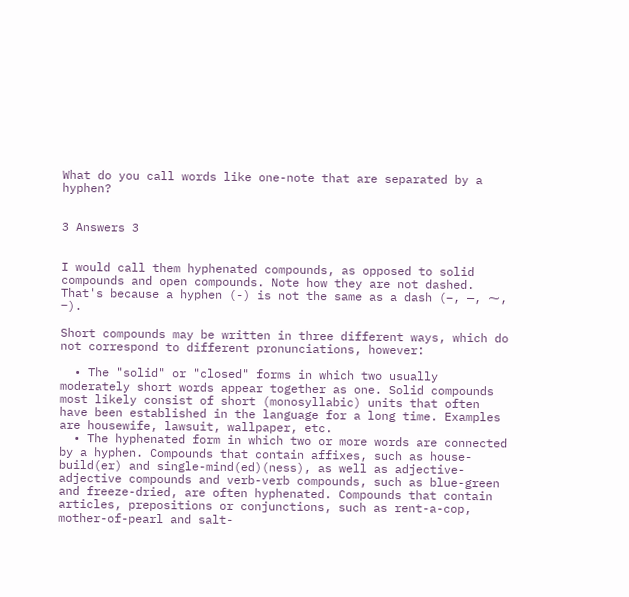What do you call words like one-note that are separated by a hyphen?


3 Answers 3


I would call them hyphenated compounds, as opposed to solid compounds and open compounds. Note how they are not dashed. That's because a hyphen (-) is not the same as a dash (–, —, ⁓, ‒).

Short compounds may be written in three different ways, which do not correspond to different pronunciations, however:

  • The "solid" or "closed" forms in which two usually moderately short words appear together as one. Solid compounds most likely consist of short (monosyllabic) units that often have been established in the language for a long time. Examples are housewife, lawsuit, wallpaper, etc.
  • The hyphenated form in which two or more words are connected by a hyphen. Compounds that contain affixes, such as house-build(er) and single-mind(ed)(ness), as well as adjective-adjective compounds and verb-verb compounds, such as blue-green and freeze-dried, are often hyphenated. Compounds that contain articles, prepositions or conjunctions, such as rent-a-cop, mother-of-pearl and salt-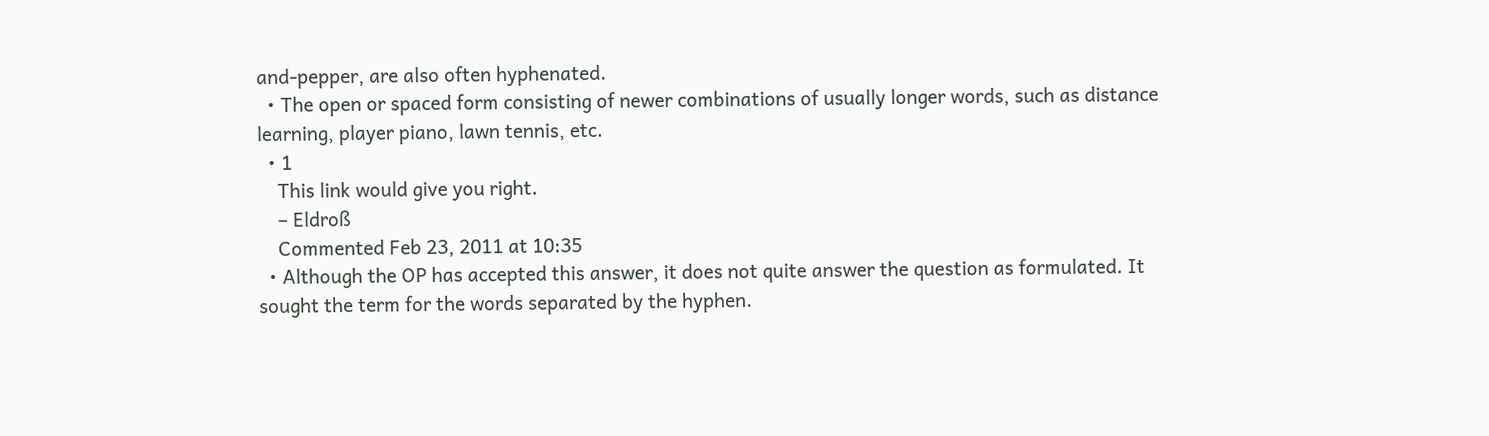and-pepper, are also often hyphenated.
  • The open or spaced form consisting of newer combinations of usually longer words, such as distance learning, player piano, lawn tennis, etc.
  • 1
    This link would give you right.
    – Eldroß
    Commented Feb 23, 2011 at 10:35
  • Although the OP has accepted this answer, it does not quite answer the question as formulated. It sought the term for the words separated by the hyphen.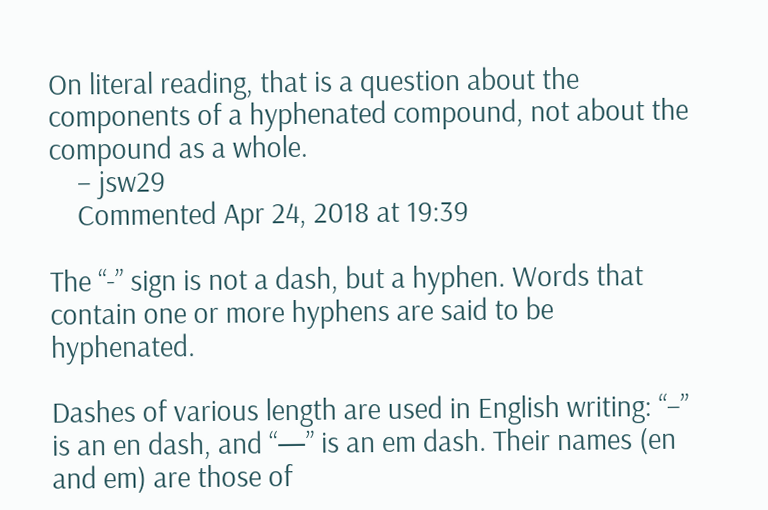On literal reading, that is a question about the components of a hyphenated compound, not about the compound as a whole.
    – jsw29
    Commented Apr 24, 2018 at 19:39

The “-” sign is not a dash, but a hyphen. Words that contain one or more hyphens are said to be hyphenated.

Dashes of various length are used in English writing: “–” is an en dash, and “—” is an em dash. Their names (en and em) are those of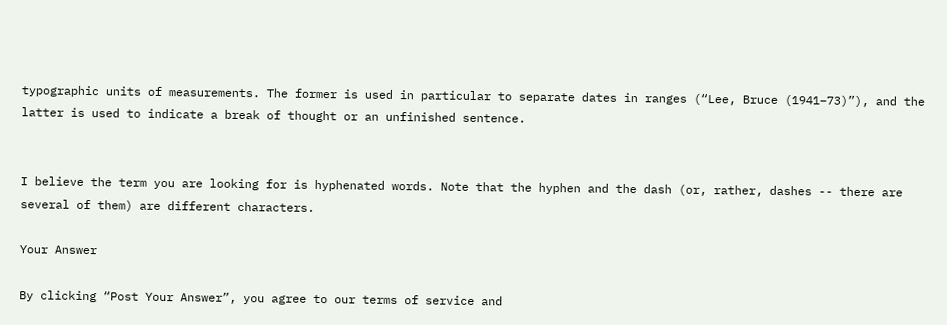typographic units of measurements. The former is used in particular to separate dates in ranges (“Lee, Bruce (1941–73)”), and the latter is used to indicate a break of thought or an unfinished sentence.


I believe the term you are looking for is hyphenated words. Note that the hyphen and the dash (or, rather, dashes -- there are several of them) are different characters.

Your Answer

By clicking “Post Your Answer”, you agree to our terms of service and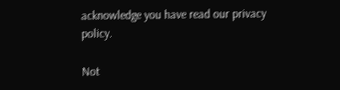acknowledge you have read our privacy policy.

Not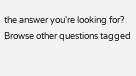the answer you're looking for? Browse other questions tagged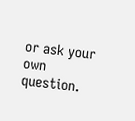or ask your own question.